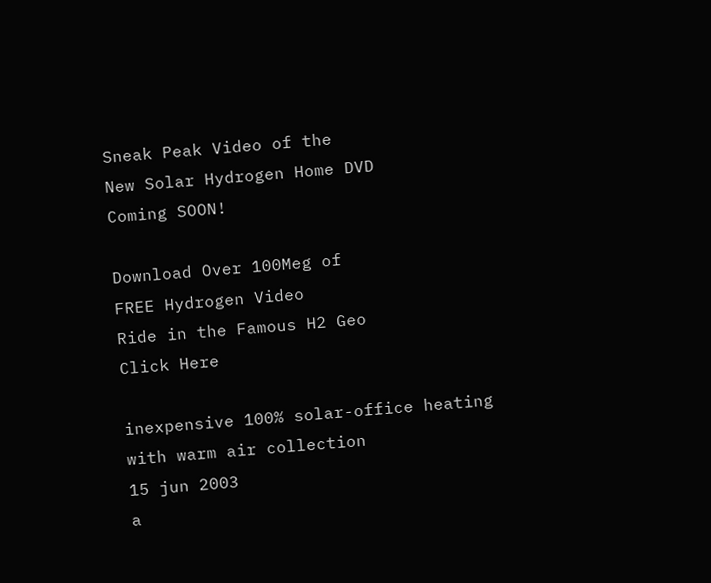Sneak Peak Video of the
New Solar Hydrogen Home DVD
Coming SOON!

Download Over 100Meg of
FREE Hydrogen Video
Ride in the Famous H2 Geo
Click Here

inexpensive 100% solar-office heating with warm air collection
15 jun 2003
a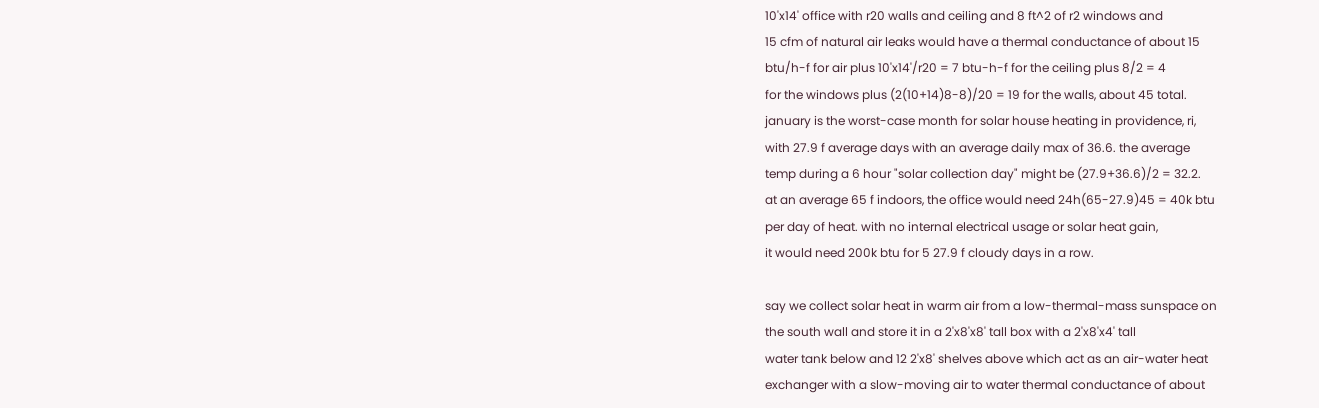10'x14' office with r20 walls and ceiling and 8 ft^2 of r2 windows and
15 cfm of natural air leaks would have a thermal conductance of about 15
btu/h-f for air plus 10'x14'/r20 = 7 btu-h-f for the ceiling plus 8/2 = 4
for the windows plus (2(10+14)8-8)/20 = 19 for the walls, about 45 total.
january is the worst-case month for solar house heating in providence, ri,
with 27.9 f average days with an average daily max of 36.6. the average
temp during a 6 hour "solar collection day" might be (27.9+36.6)/2 = 32.2.
at an average 65 f indoors, the office would need 24h(65-27.9)45 = 40k btu
per day of heat. with no internal electrical usage or solar heat gain,
it would need 200k btu for 5 27.9 f cloudy days in a row.

say we collect solar heat in warm air from a low-thermal-mass sunspace on
the south wall and store it in a 2'x8'x8' tall box with a 2'x8'x4' tall
water tank below and 12 2'x8' shelves above which act as an air-water heat
exchanger with a slow-moving air to water thermal conductance of about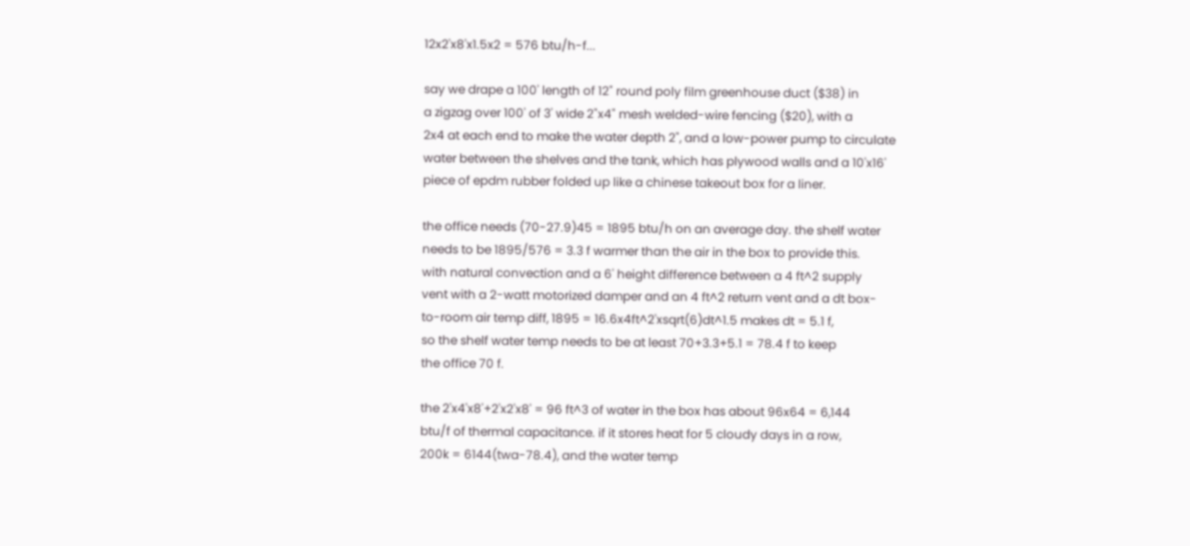12x2'x8'x1.5x2 = 576 btu/h-f...

say we drape a 100' length of 12" round poly film greenhouse duct ($38) in
a zigzag over 100' of 3' wide 2"x4" mesh welded-wire fencing ($20), with a
2x4 at each end to make the water depth 2", and a low-power pump to circulate
water between the shelves and the tank, which has plywood walls and a 10'x16'
piece of epdm rubber folded up like a chinese takeout box for a liner.

the office needs (70-27.9)45 = 1895 btu/h on an average day. the shelf water
needs to be 1895/576 = 3.3 f warmer than the air in the box to provide this.
with natural convection and a 6' height difference between a 4 ft^2 supply
vent with a 2-watt motorized damper and an 4 ft^2 return vent and a dt box-
to-room air temp diff, 1895 = 16.6x4ft^2'xsqrt(6)dt^1.5 makes dt = 5.1 f,
so the shelf water temp needs to be at least 70+3.3+5.1 = 78.4 f to keep
the office 70 f.

the 2'x4'x8'+2'x2'x8' = 96 ft^3 of water in the box has about 96x64 = 6,144
btu/f of thermal capacitance. if it stores heat for 5 cloudy days in a row,
200k = 6144(twa-78.4), and the water temp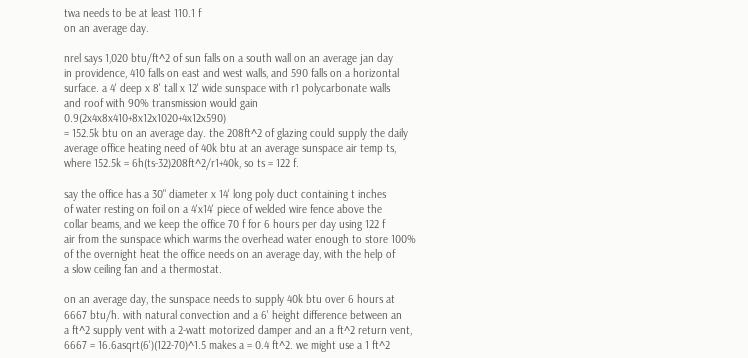twa needs to be at least 110.1 f
on an average day.

nrel says 1,020 btu/ft^2 of sun falls on a south wall on an average jan day
in providence, 410 falls on east and west walls, and 590 falls on a horizontal
surface. a 4' deep x 8' tall x 12' wide sunspace with r1 polycarbonate walls
and roof with 90% transmission would gain 0.9(2x4x8x410+8x12x1020+4x12x590)
= 152.5k btu on an average day. the 208ft^2 of glazing could supply the daily
average office heating need of 40k btu at an average sunspace air temp ts,
where 152.5k = 6h(ts-32)208ft^2/r1+40k, so ts = 122 f.

say the office has a 30" diameter x 14' long poly duct containing t inches
of water resting on foil on a 4'x14' piece of welded wire fence above the
collar beams, and we keep the office 70 f for 6 hours per day using 122 f
air from the sunspace which warms the overhead water enough to store 100%
of the overnight heat the office needs on an average day, with the help of
a slow ceiling fan and a thermostat.

on an average day, the sunspace needs to supply 40k btu over 6 hours at
6667 btu/h. with natural convection and a 6' height difference between an
a ft^2 supply vent with a 2-watt motorized damper and an a ft^2 return vent,
6667 = 16.6asqrt(6')(122-70)^1.5 makes a = 0.4 ft^2. we might use a 1 ft^2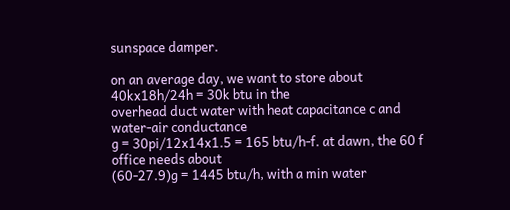sunspace damper.

on an average day, we want to store about 40kx18h/24h = 30k btu in the
overhead duct water with heat capacitance c and water-air conductance
g = 30pi/12x14x1.5 = 165 btu/h-f. at dawn, the 60 f office needs about
(60-27.9)g = 1445 btu/h, with a min water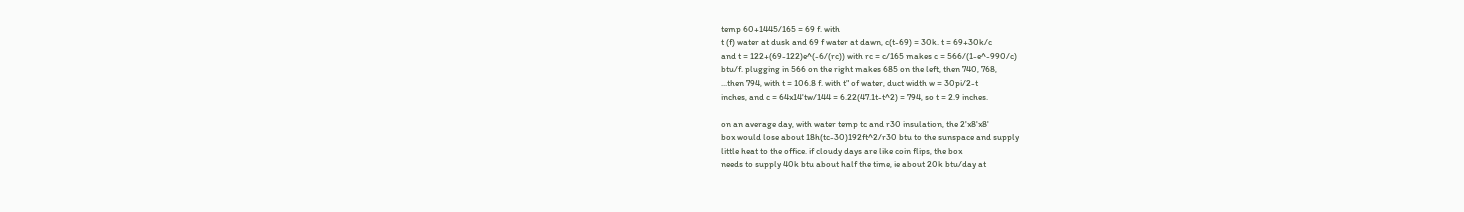temp 60+1445/165 = 69 f. with
t (f) water at dusk and 69 f water at dawn, c(t-69) = 30k. t = 69+30k/c
and t = 122+(69-122)e^(-6/(rc)) with rc = c/165 makes c = 566/(1-e^-990/c)
btu/f. plugging in 566 on the right makes 685 on the left, then 740, 768,
...then 794, with t = 106.8 f. with t" of water, duct width w = 30pi/2-t
inches, and c = 64x14'tw/144 = 6.22(47.1t-t^2) = 794, so t = 2.9 inches.

on an average day, with water temp tc and r30 insulation, the 2'x8'x8'
box would lose about 18h(tc-30)192ft^2/r30 btu to the sunspace and supply
little heat to the office. if cloudy days are like coin flips, the box
needs to supply 40k btu about half the time, ie about 20k btu/day at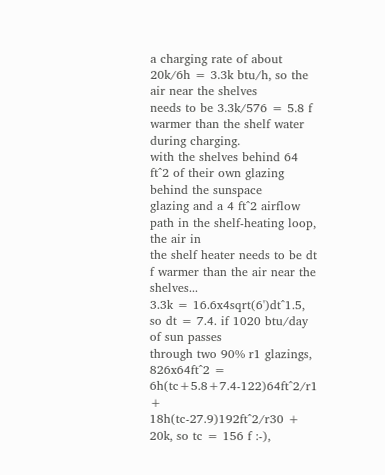a charging rate of about 20k/6h = 3.3k btu/h, so the air near the shelves
needs to be 3.3k/576 = 5.8 f warmer than the shelf water during charging.
with the shelves behind 64 ft^2 of their own glazing behind the sunspace
glazing and a 4 ft^2 airflow path in the shelf-heating loop, the air in
the shelf heater needs to be dt f warmer than the air near the shelves...
3.3k = 16.6x4sqrt(6')dt^1.5, so dt = 7.4. if 1020 btu/day of sun passes
through two 90% r1 glazings, 826x64ft^2 = 6h(tc+5.8+7.4-122)64ft^2/r1 +
18h(tc-27.9)192ft^2/r30 + 20k, so tc = 156 f :-),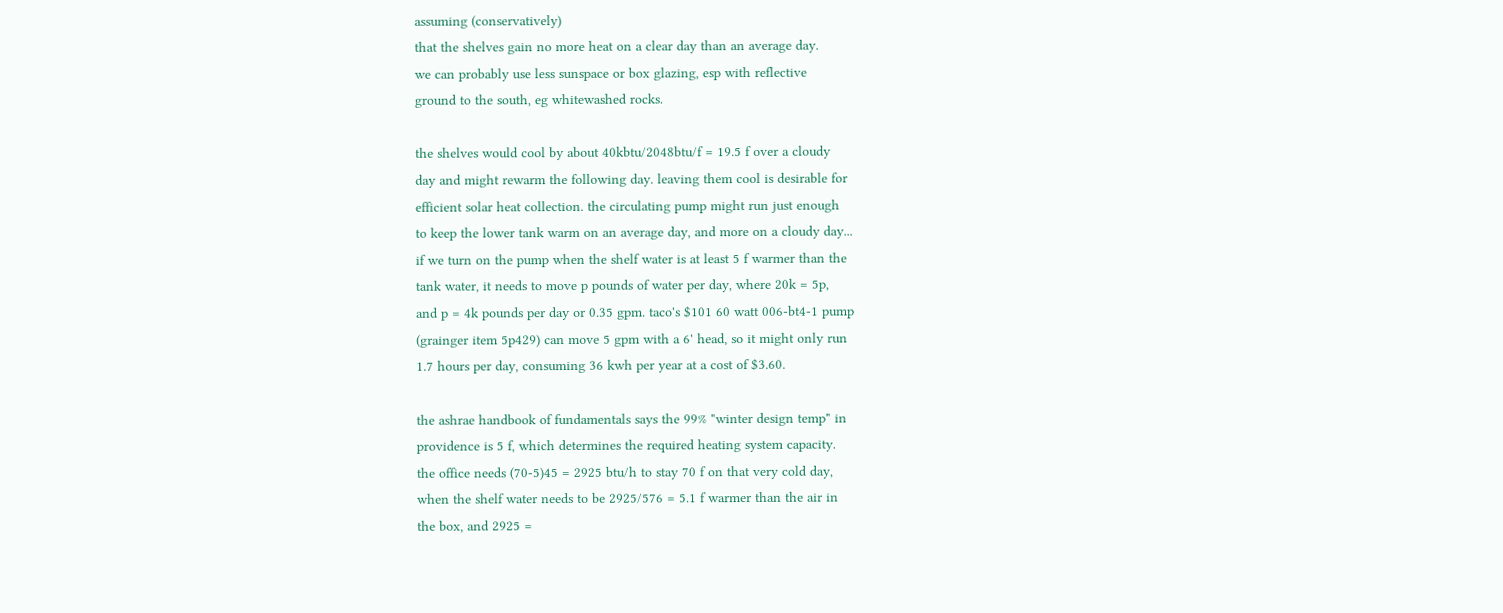assuming (conservatively)
that the shelves gain no more heat on a clear day than an average day.
we can probably use less sunspace or box glazing, esp with reflective
ground to the south, eg whitewashed rocks.

the shelves would cool by about 40kbtu/2048btu/f = 19.5 f over a cloudy
day and might rewarm the following day. leaving them cool is desirable for
efficient solar heat collection. the circulating pump might run just enough
to keep the lower tank warm on an average day, and more on a cloudy day...
if we turn on the pump when the shelf water is at least 5 f warmer than the
tank water, it needs to move p pounds of water per day, where 20k = 5p,
and p = 4k pounds per day or 0.35 gpm. taco's $101 60 watt 006-bt4-1 pump
(grainger item 5p429) can move 5 gpm with a 6' head, so it might only run
1.7 hours per day, consuming 36 kwh per year at a cost of $3.60.

the ashrae handbook of fundamentals says the 99% "winter design temp" in
providence is 5 f, which determines the required heating system capacity.
the office needs (70-5)45 = 2925 btu/h to stay 70 f on that very cold day,
when the shelf water needs to be 2925/576 = 5.1 f warmer than the air in
the box, and 2925 =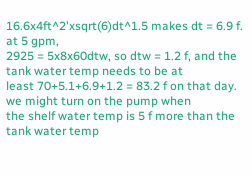16.6x4ft^2'xsqrt(6)dt^1.5 makes dt = 6.9 f. at 5 gpm,
2925 = 5x8x60dtw, so dtw = 1.2 f, and the tank water temp needs to be at
least 70+5.1+6.9+1.2 = 83.2 f on that day. we might turn on the pump when
the shelf water temp is 5 f more than the tank water temp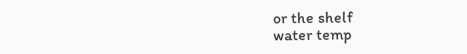or the shelf
water temp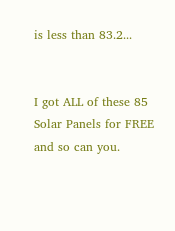is less than 83.2...


I got ALL of these 85 Solar Panels for FREE and so can you.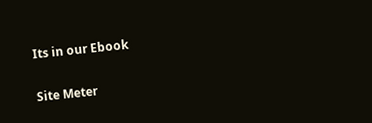Its in our Ebook

Site Meter